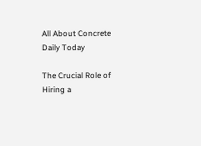All About Concrete Daily Today

The Crucial Role of Hiring a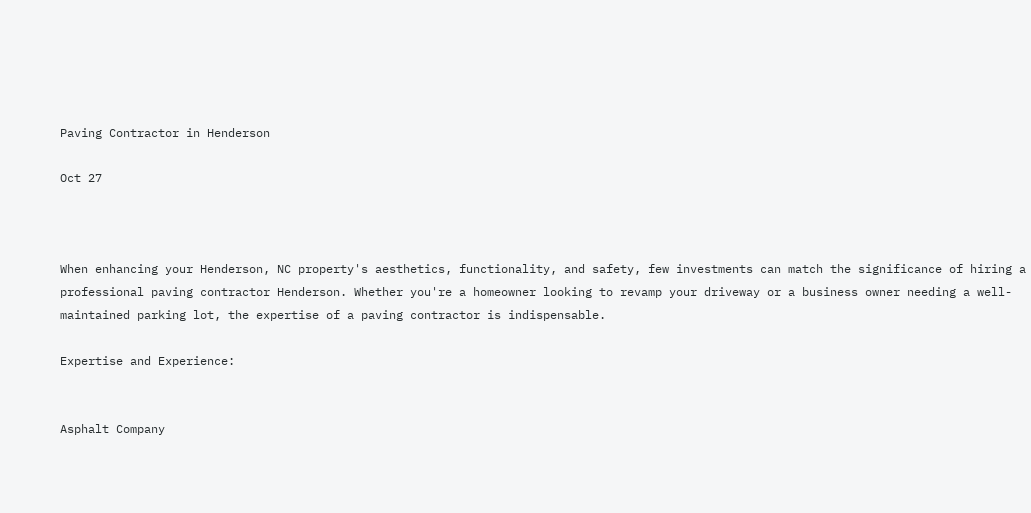Paving Contractor in Henderson

Oct 27



When enhancing your Henderson, NC property's aesthetics, functionality, and safety, few investments can match the significance of hiring a professional paving contractor Henderson. Whether you're a homeowner looking to revamp your driveway or a business owner needing a well-maintained parking lot, the expertise of a paving contractor is indispensable.

Expertise and Experience:


Asphalt Company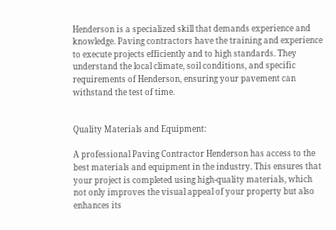Henderson is a specialized skill that demands experience and knowledge. Paving contractors have the training and experience to execute projects efficiently and to high standards. They understand the local climate, soil conditions, and specific requirements of Henderson, ensuring your pavement can withstand the test of time.


Quality Materials and Equipment:

A professional Paving Contractor Henderson has access to the best materials and equipment in the industry. This ensures that your project is completed using high-quality materials, which not only improves the visual appeal of your property but also enhances its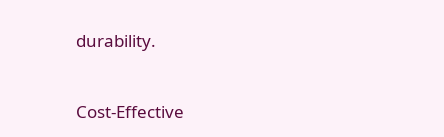durability.


Cost-Effective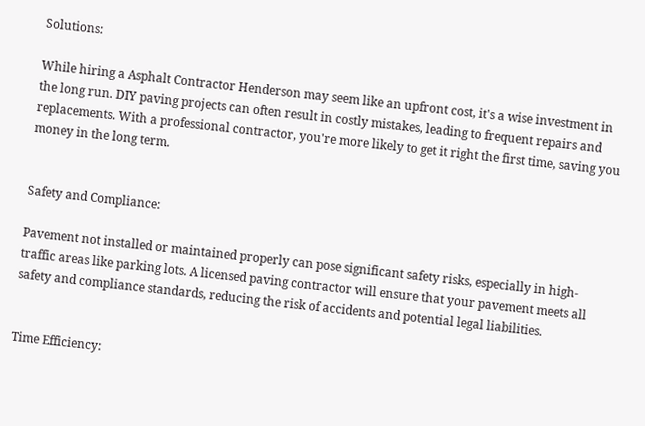Solutions:

While hiring a Asphalt Contractor Henderson may seem like an upfront cost, it's a wise investment in the long run. DIY paving projects can often result in costly mistakes, leading to frequent repairs and replacements. With a professional contractor, you're more likely to get it right the first time, saving you money in the long term.


Safety and Compliance:

Pavement not installed or maintained properly can pose significant safety risks, especially in high-traffic areas like parking lots. A licensed paving contractor will ensure that your pavement meets all safety and compliance standards, reducing the risk of accidents and potential legal liabilities.


Time Efficiency: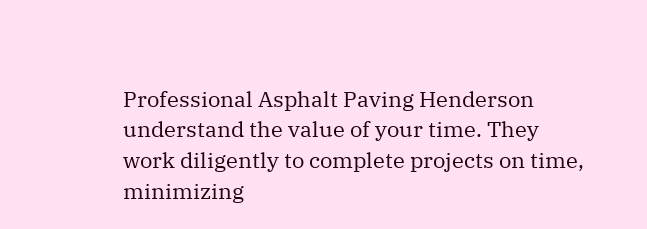Professional Asphalt Paving Henderson understand the value of your time. They work diligently to complete projects on time, minimizing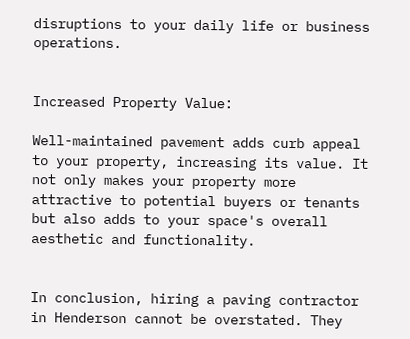disruptions to your daily life or business operations.


Increased Property Value:

Well-maintained pavement adds curb appeal to your property, increasing its value. It not only makes your property more attractive to potential buyers or tenants but also adds to your space's overall aesthetic and functionality.


In conclusion, hiring a paving contractor in Henderson cannot be overstated. They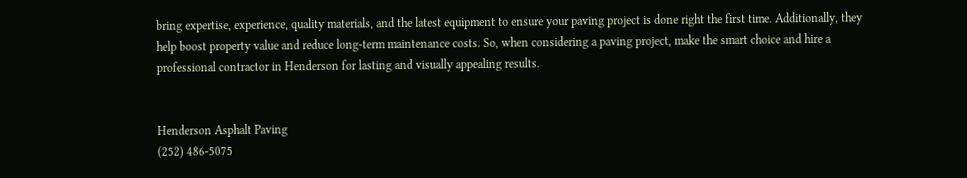bring expertise, experience, quality materials, and the latest equipment to ensure your paving project is done right the first time. Additionally, they help boost property value and reduce long-term maintenance costs. So, when considering a paving project, make the smart choice and hire a professional contractor in Henderson for lasting and visually appealing results.


Henderson Asphalt Paving
(252) 486-5075